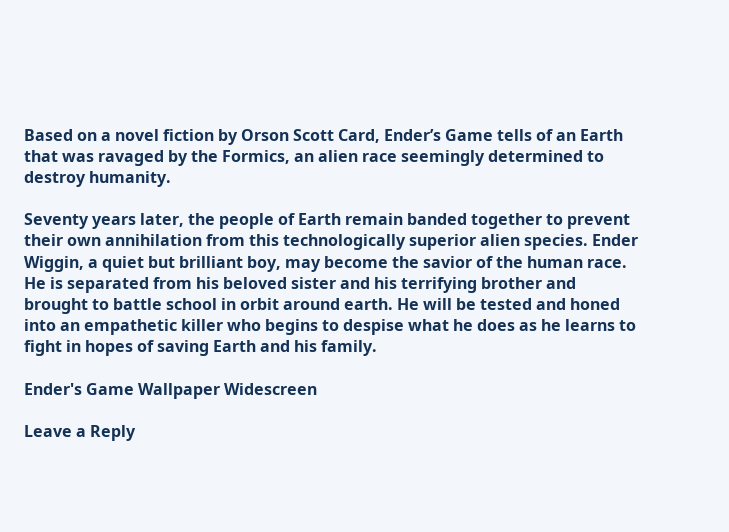Based on a novel fiction by Orson Scott Card, Ender’s Game tells of an Earth that was ravaged by the Formics, an alien race seemingly determined to destroy humanity.

Seventy years later, the people of Earth remain banded together to prevent their own annihilation from this technologically superior alien species. Ender Wiggin, a quiet but brilliant boy, may become the savior of the human race. He is separated from his beloved sister and his terrifying brother and brought to battle school in orbit around earth. He will be tested and honed into an empathetic killer who begins to despise what he does as he learns to fight in hopes of saving Earth and his family.

Ender's Game Wallpaper Widescreen

Leave a Reply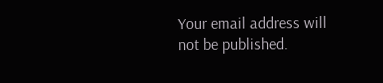Your email address will not be published.